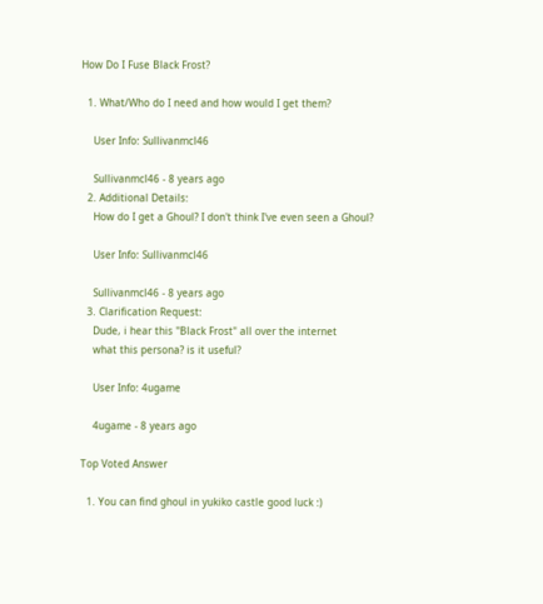How Do I Fuse Black Frost?

  1. What/Who do I need and how would I get them?

    User Info: Sullivanmcl46

    Sullivanmcl46 - 8 years ago
  2. Additional Details:
    How do I get a Ghoul? I don't think I've even seen a Ghoul?

    User Info: Sullivanmcl46

    Sullivanmcl46 - 8 years ago
  3. Clarification Request:
    Dude, i hear this "Black Frost" all over the internet
    what this persona? is it useful?

    User Info: 4ugame

    4ugame - 8 years ago

Top Voted Answer

  1. You can find ghoul in yukiko castle good luck :)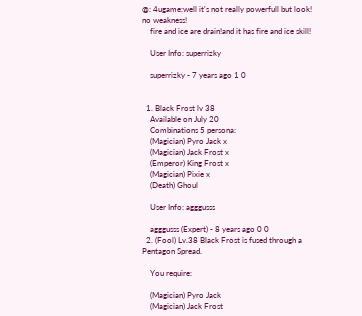@: 4ugame:well it's not really powerfull but look! no weakness!
    fire and ice are drain!and it has fire and ice skill!

    User Info: superrizky

    superrizky - 7 years ago 1 0


  1. Black Frost lv 38
    Available on July 20
    Combinations 5 persona:
    (Magician) Pyro Jack x
    (Magician) Jack Frost x
    (Emperor) King Frost x
    (Magician) Pixie x
    (Death) Ghoul

    User Info: agggusss

    agggusss (Expert) - 8 years ago 0 0
  2. (Fool) Lv.38 Black Frost is fused through a Pentagon Spread.

    You require:

    (Magician) Pyro Jack
    (Magician) Jack Frost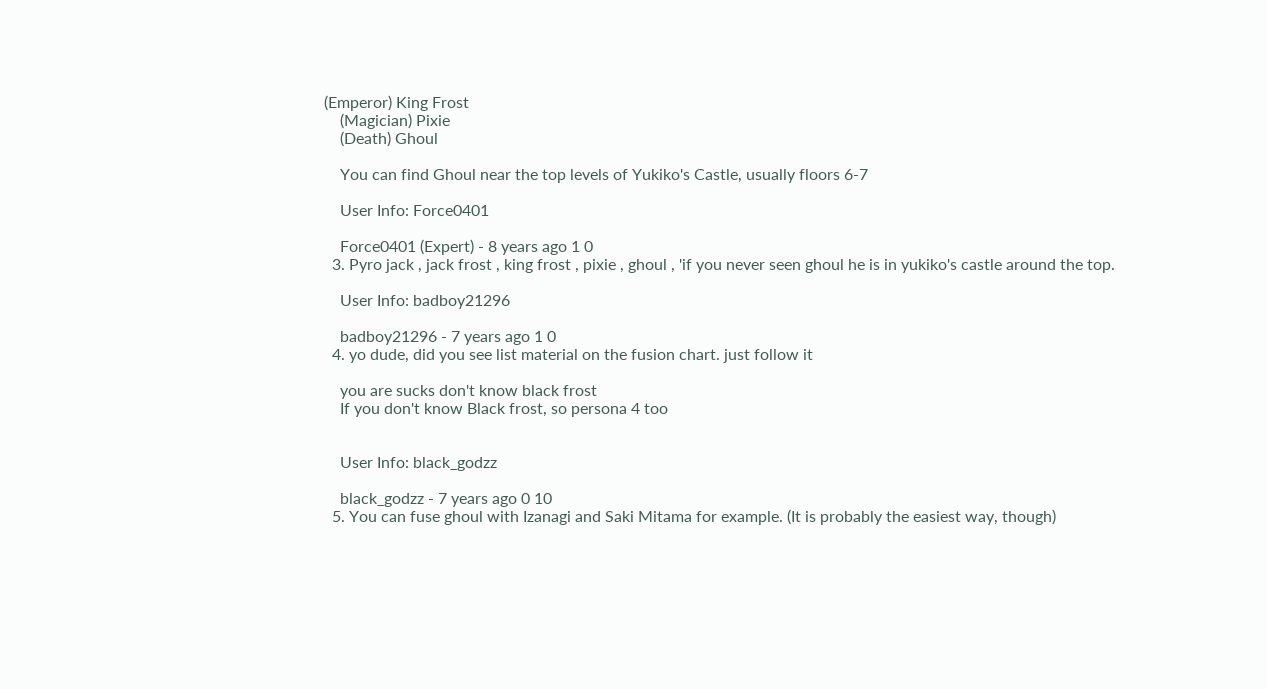(Emperor) King Frost
    (Magician) Pixie
    (Death) Ghoul

    You can find Ghoul near the top levels of Yukiko's Castle, usually floors 6-7

    User Info: Force0401

    Force0401 (Expert) - 8 years ago 1 0
  3. Pyro jack , jack frost , king frost , pixie , ghoul , 'if you never seen ghoul he is in yukiko's castle around the top.

    User Info: badboy21296

    badboy21296 - 7 years ago 1 0
  4. yo dude, did you see list material on the fusion chart. just follow it

    you are sucks don't know black frost
    If you don't know Black frost, so persona 4 too


    User Info: black_godzz

    black_godzz - 7 years ago 0 10
  5. You can fuse ghoul with Izanagi and Saki Mitama for example. (It is probably the easiest way, though)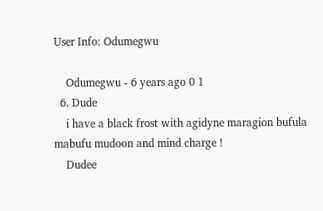User Info: Odumegwu

    Odumegwu - 6 years ago 0 1
  6. Dude
    i have a black frost with agidyne maragion bufula mabufu mudoon and mind charge !
    Dudee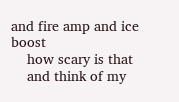and fire amp and ice boost
    how scary is that
    and think of my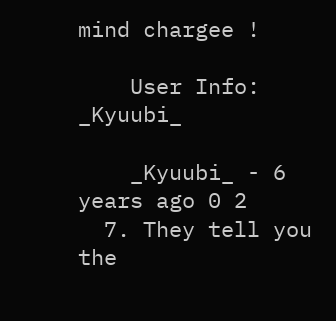mind chargee !

    User Info: _Kyuubi_

    _Kyuubi_ - 6 years ago 0 2
  7. They tell you the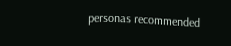personas recommended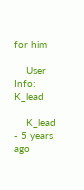for him

    User Info: K_lead

    K_lead - 5 years ago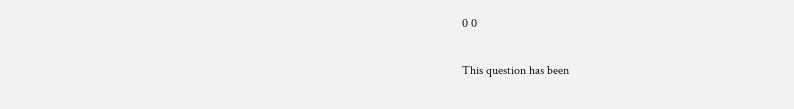0 0

This question has been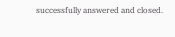successfully answered and closed.